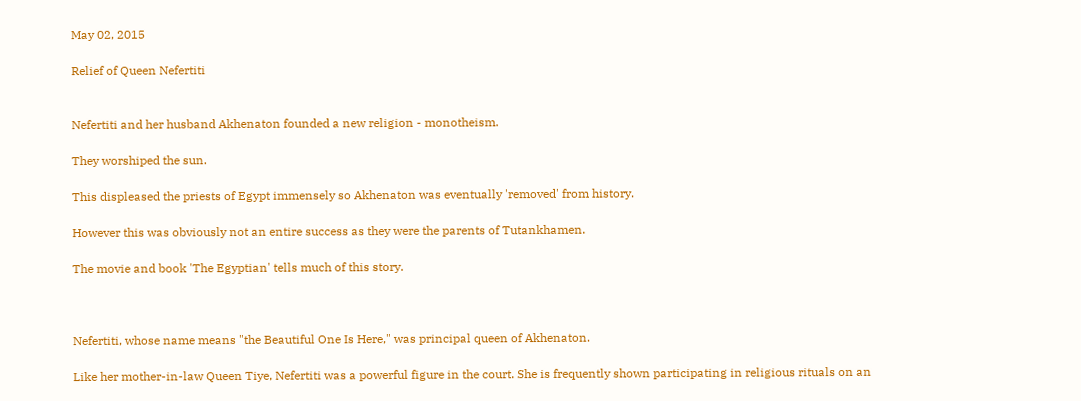May 02, 2015

Relief of Queen Nefertiti


Nefertiti and her husband Akhenaton founded a new religion - monotheism.

They worshiped the sun.

This displeased the priests of Egypt immensely so Akhenaton was eventually 'removed' from history.

However this was obviously not an entire success as they were the parents of Tutankhamen.

The movie and book 'The Egyptian' tells much of this story.



Nefertiti, whose name means "the Beautiful One Is Here," was principal queen of Akhenaton.

Like her mother-in-law Queen Tiye, Nefertiti was a powerful figure in the court. She is frequently shown participating in religious rituals on an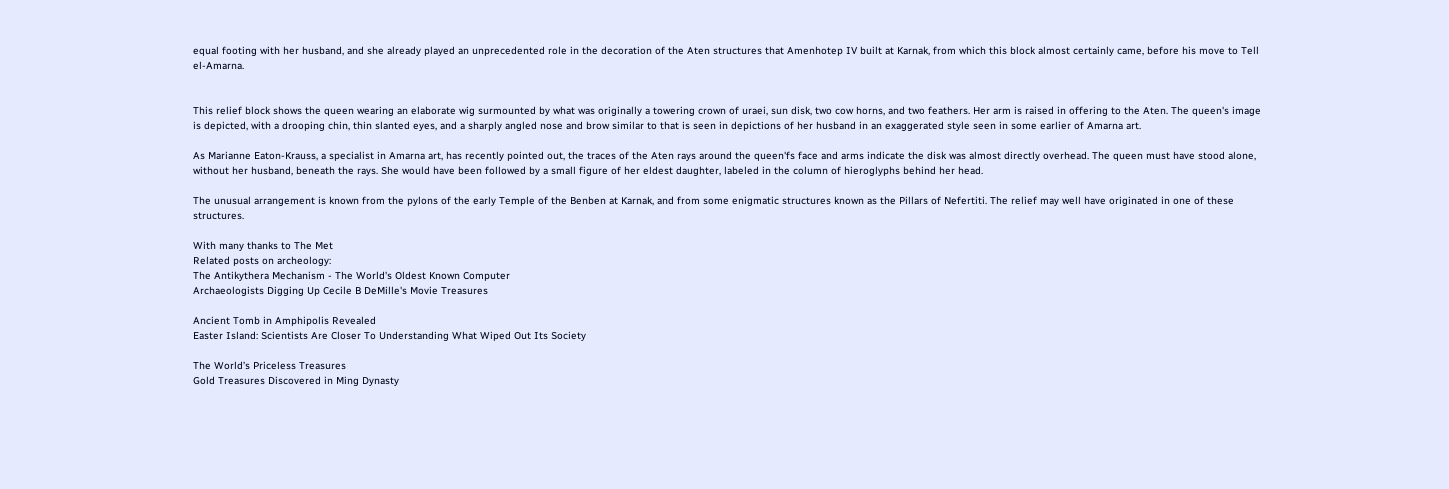equal footing with her husband, and she already played an unprecedented role in the decoration of the Aten structures that Amenhotep IV built at Karnak, from which this block almost certainly came, before his move to Tell el-Amarna.


This relief block shows the queen wearing an elaborate wig surmounted by what was originally a towering crown of uraei, sun disk, two cow horns, and two feathers. Her arm is raised in offering to the Aten. The queen's image is depicted, with a drooping chin, thin slanted eyes, and a sharply angled nose and brow similar to that is seen in depictions of her husband in an exaggerated style seen in some earlier of Amarna art.

As Marianne Eaton-Krauss, a specialist in Amarna art, has recently pointed out, the traces of the Aten rays around the queen'fs face and arms indicate the disk was almost directly overhead. The queen must have stood alone, without her husband, beneath the rays. She would have been followed by a small figure of her eldest daughter, labeled in the column of hieroglyphs behind her head.

The unusual arrangement is known from the pylons of the early Temple of the Benben at Karnak, and from some enigmatic structures known as the Pillars of Nefertiti. The relief may well have originated in one of these structures.

With many thanks to The Met
Related posts on archeology:
The Antikythera Mechanism - The World's Oldest Known Computer
Archaeologists Digging Up Cecile B DeMille's Movie Treasures

Ancient Tomb in Amphipolis Revealed
Easter Island: Scientists Are Closer To Understanding What Wiped Out Its Society

The World’s Priceless Treasures
Gold Treasures Discovered in Ming Dynasty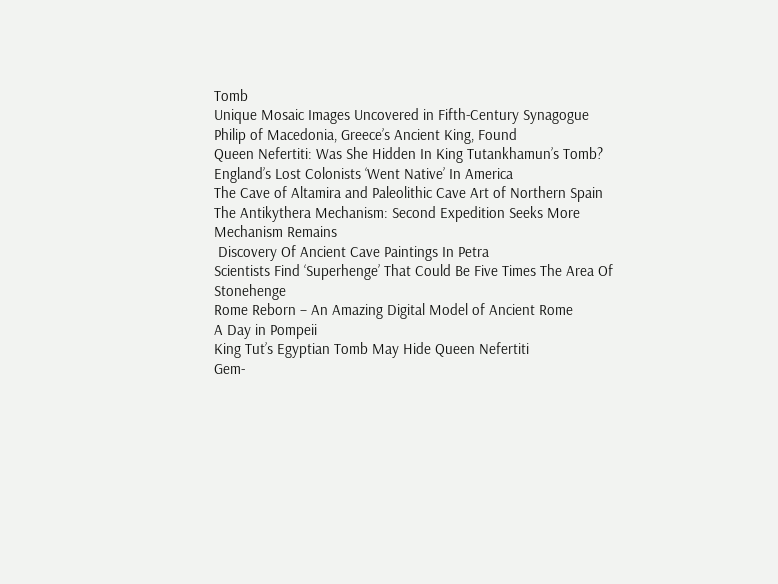Tomb
Unique Mosaic Images Uncovered in Fifth-Century Synagogue
Philip of Macedonia, Greece’s Ancient King, Found
Queen Nefertiti: Was She Hidden In King Tutankhamun’s Tomb?
England’s Lost Colonists ‘Went Native’ In America
The Cave of Altamira and Paleolithic Cave Art of Northern Spain
The Antikythera Mechanism: Second Expedition Seeks More Mechanism Remains
 Discovery Of Ancient Cave Paintings In Petra
Scientists Find ‘Superhenge’ That Could Be Five Times The Area Of Stonehenge
Rome Reborn – An Amazing Digital Model of Ancient Rome
A Day in Pompeii
King Tut’s Egyptian Tomb May Hide Queen Nefertiti
Gem-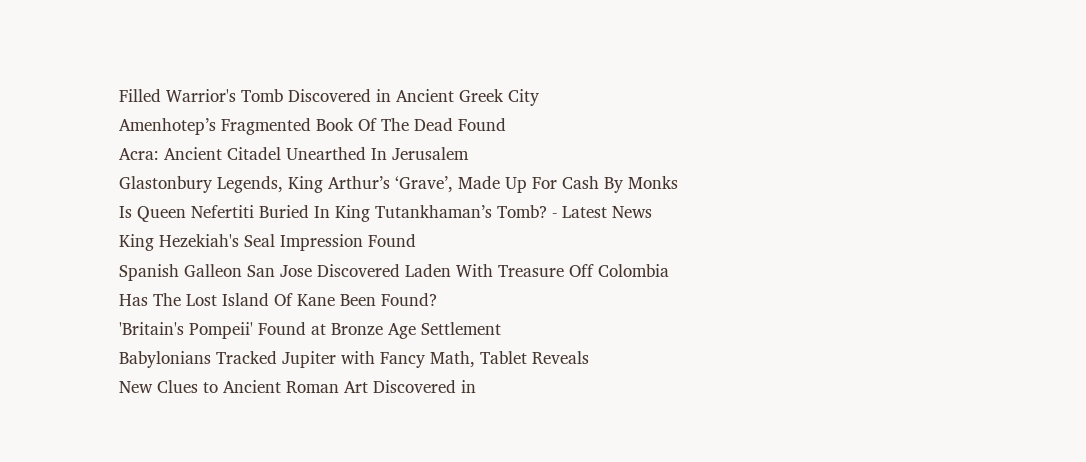Filled Warrior's Tomb Discovered in Ancient Greek City
Amenhotep’s Fragmented Book Of The Dead Found
Acra: Ancient Citadel Unearthed In Jerusalem
Glastonbury Legends, King Arthur’s ‘Grave’, Made Up For Cash By Monks
Is Queen Nefertiti Buried In King Tutankhaman’s Tomb? - Latest News
King Hezekiah's Seal Impression Found
Spanish Galleon San Jose Discovered Laden With Treasure Off Colombia
Has The Lost Island Of Kane Been Found?
'Britain's Pompeii' Found at Bronze Age Settlement
Babylonians Tracked Jupiter with Fancy Math, Tablet Reveals
New Clues to Ancient Roman Art Discovered in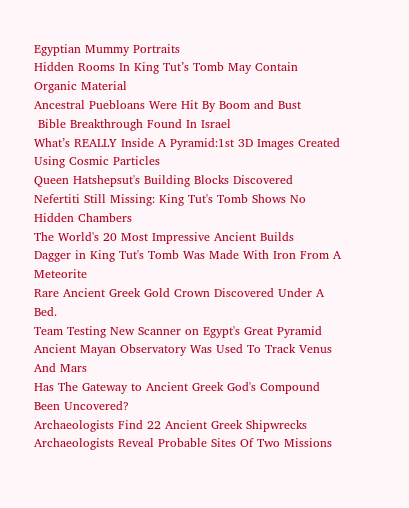Egyptian Mummy Portraits
Hidden Rooms In King Tut’s Tomb May Contain Organic Material
Ancestral Puebloans Were Hit By Boom and Bust
 Bible Breakthrough Found In Israel
What’s REALLY Inside A Pyramid:1st 3D Images Created Using Cosmic Particles
Queen Hatshepsut's Building Blocks Discovered
Nefertiti Still Missing: King Tut's Tomb Shows No Hidden Chambers
The World's 20 Most Impressive Ancient Builds
Dagger in King Tut's Tomb Was Made With Iron From A Meteorite
Rare Ancient Greek Gold Crown Discovered Under A Bed.
Team Testing New Scanner on Egypt's Great Pyramid
Ancient Mayan Observatory Was Used To Track Venus And Mars
Has The Gateway to Ancient Greek God's Compound Been Uncovered?
Archaeologists Find 22 Ancient Greek Shipwrecks
Archaeologists Reveal Probable Sites Of Two Missions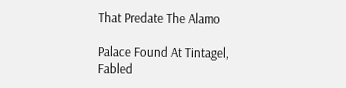That Predate The Alamo

Palace Found At Tintagel, Fabled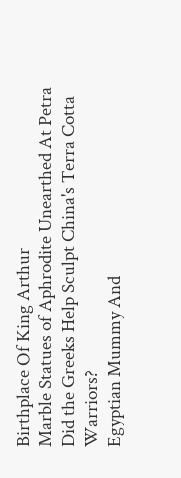Birthplace Of King Arthur
Marble Statues of Aphrodite Unearthed At Petra
Did the Greeks Help Sculpt China's Terra Cotta Warriors?
Egyptian Mummy And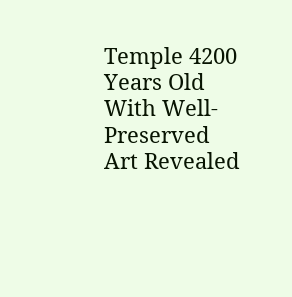Temple 4200 Years Old With Well-Preserved Art Revealed